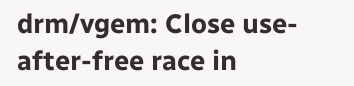drm/vgem: Close use-after-free race in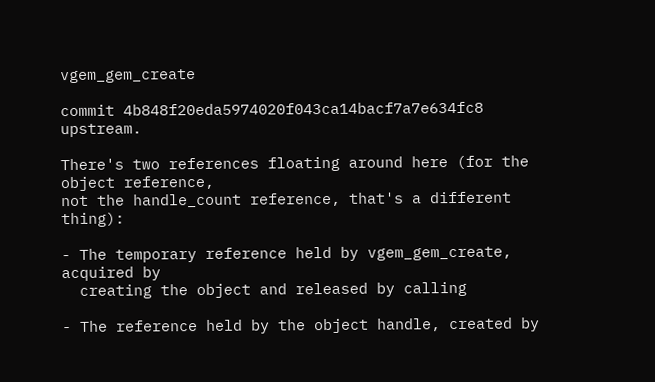vgem_gem_create

commit 4b848f20eda5974020f043ca14bacf7a7e634fc8 upstream.

There's two references floating around here (for the object reference,
not the handle_count reference, that's a different thing):

- The temporary reference held by vgem_gem_create, acquired by
  creating the object and released by calling

- The reference held by the object handle, created by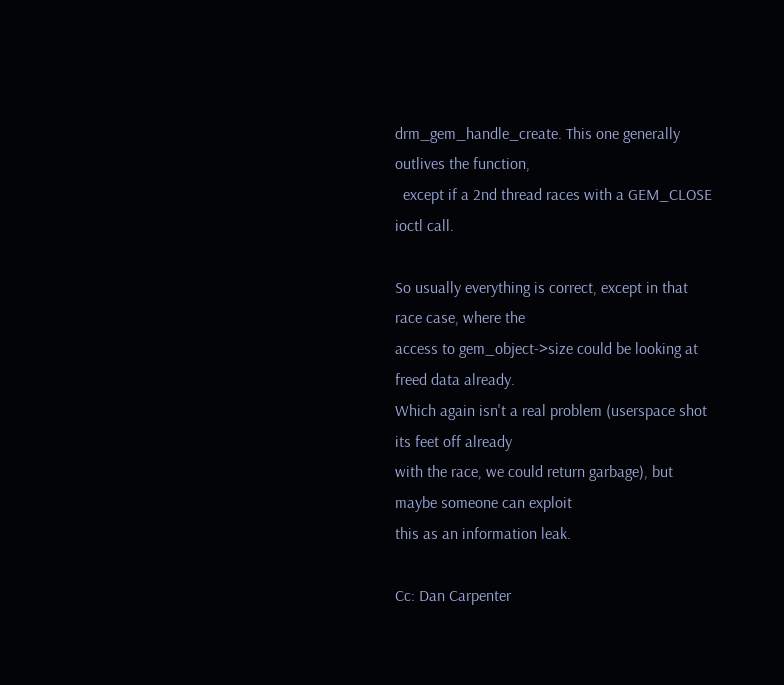drm_gem_handle_create. This one generally outlives the function,
  except if a 2nd thread races with a GEM_CLOSE ioctl call.

So usually everything is correct, except in that race case, where the
access to gem_object->size could be looking at freed data already.
Which again isn't a real problem (userspace shot its feet off already
with the race, we could return garbage), but maybe someone can exploit
this as an information leak.

Cc: Dan Carpenter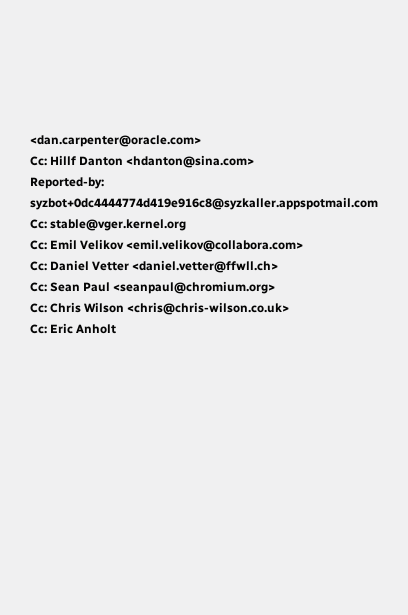<dan.carpenter@oracle.com>
Cc: Hillf Danton <hdanton@sina.com>
Reported-by: syzbot+0dc4444774d419e916c8@syzkaller.appspotmail.com
Cc: stable@vger.kernel.org
Cc: Emil Velikov <emil.velikov@collabora.com>
Cc: Daniel Vetter <daniel.vetter@ffwll.ch>
Cc: Sean Paul <seanpaul@chromium.org>
Cc: Chris Wilson <chris@chris-wilson.co.uk>
Cc: Eric Anholt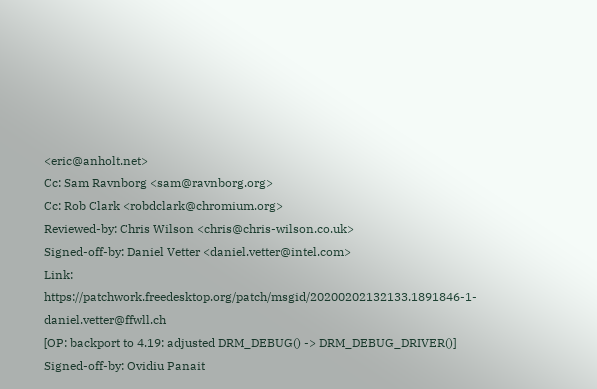<eric@anholt.net>
Cc: Sam Ravnborg <sam@ravnborg.org>
Cc: Rob Clark <robdclark@chromium.org>
Reviewed-by: Chris Wilson <chris@chris-wilson.co.uk>
Signed-off-by: Daniel Vetter <daniel.vetter@intel.com>
Link: https://patchwork.freedesktop.org/patch/msgid/20200202132133.1891846-1-daniel.vetter@ffwll.ch
[OP: backport to 4.19: adjusted DRM_DEBUG() -> DRM_DEBUG_DRIVER()]
Signed-off-by: Ovidiu Panait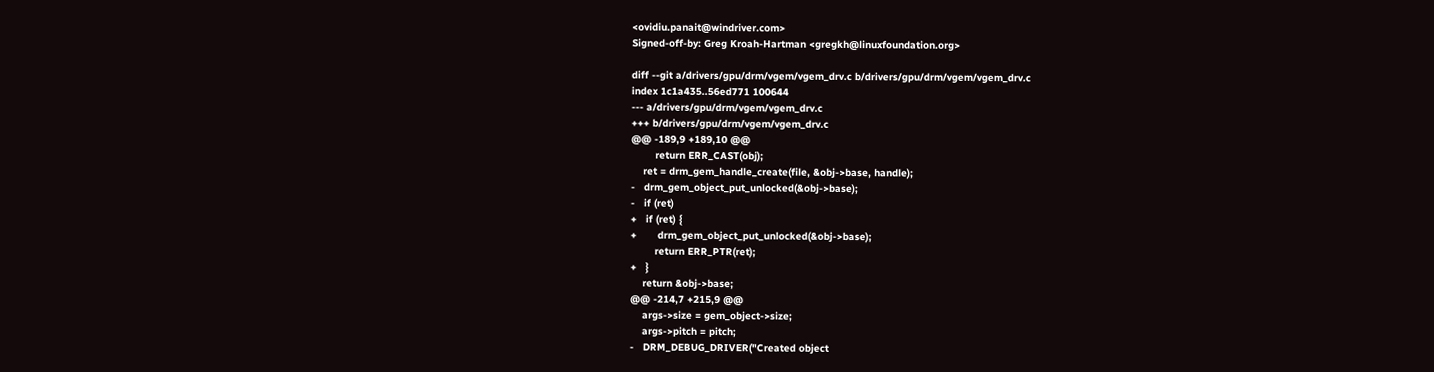<ovidiu.panait@windriver.com>
Signed-off-by: Greg Kroah-Hartman <gregkh@linuxfoundation.org>

diff --git a/drivers/gpu/drm/vgem/vgem_drv.c b/drivers/gpu/drm/vgem/vgem_drv.c
index 1c1a435..56ed771 100644
--- a/drivers/gpu/drm/vgem/vgem_drv.c
+++ b/drivers/gpu/drm/vgem/vgem_drv.c
@@ -189,9 +189,10 @@
        return ERR_CAST(obj);
    ret = drm_gem_handle_create(file, &obj->base, handle);
-   drm_gem_object_put_unlocked(&obj->base);
-   if (ret)
+   if (ret) {
+       drm_gem_object_put_unlocked(&obj->base);
        return ERR_PTR(ret);
+   }
    return &obj->base;
@@ -214,7 +215,9 @@
    args->size = gem_object->size;
    args->pitch = pitch;
-   DRM_DEBUG_DRIVER("Created object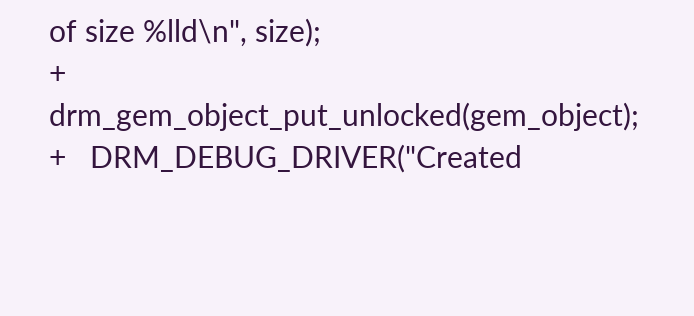of size %lld\n", size);
+   drm_gem_object_put_unlocked(gem_object);
+   DRM_DEBUG_DRIVER("Created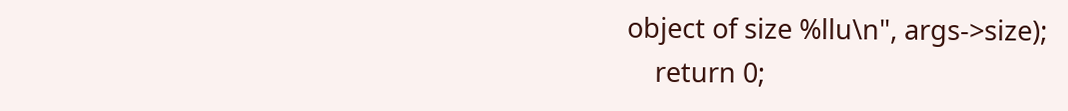object of size %llu\n", args->size);
    return 0;